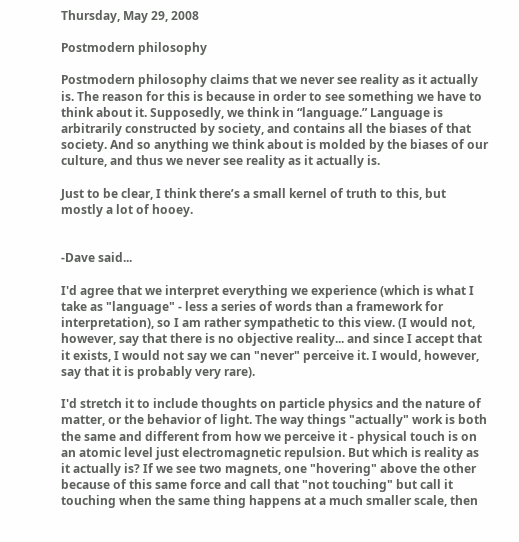Thursday, May 29, 2008

Postmodern philosophy

Postmodern philosophy claims that we never see reality as it actually is. The reason for this is because in order to see something we have to think about it. Supposedly, we think in “language.” Language is arbitrarily constructed by society, and contains all the biases of that society. And so anything we think about is molded by the biases of our culture, and thus we never see reality as it actually is.

Just to be clear, I think there’s a small kernel of truth to this, but mostly a lot of hooey.


-Dave said...

I'd agree that we interpret everything we experience (which is what I take as "language" - less a series of words than a framework for interpretation), so I am rather sympathetic to this view. (I would not, however, say that there is no objective reality... and since I accept that it exists, I would not say we can "never" perceive it. I would, however, say that it is probably very rare).

I'd stretch it to include thoughts on particle physics and the nature of matter, or the behavior of light. The way things "actually" work is both the same and different from how we perceive it - physical touch is on an atomic level just electromagnetic repulsion. But which is reality as it actually is? If we see two magnets, one "hovering" above the other because of this same force and call that "not touching" but call it touching when the same thing happens at a much smaller scale, then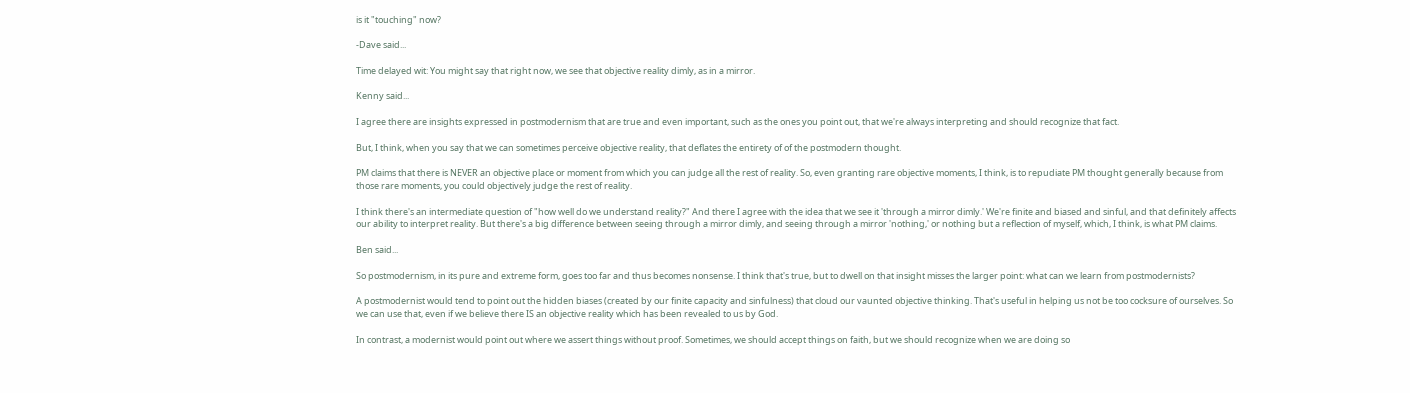is it "touching" now?

-Dave said...

Time delayed wit: You might say that right now, we see that objective reality dimly, as in a mirror.

Kenny said...

I agree there are insights expressed in postmodernism that are true and even important, such as the ones you point out, that we're always interpreting and should recognize that fact.

But, I think, when you say that we can sometimes perceive objective reality, that deflates the entirety of of the postmodern thought.

PM claims that there is NEVER an objective place or moment from which you can judge all the rest of reality. So, even granting rare objective moments, I think, is to repudiate PM thought generally because from those rare moments, you could objectively judge the rest of reality.

I think there's an intermediate question of "how well do we understand reality?" And there I agree with the idea that we see it 'through a mirror dimly.' We're finite and biased and sinful, and that definitely affects our ability to interpret reality. But there's a big difference between seeing through a mirror dimly, and seeing through a mirror 'nothing,' or nothing but a reflection of myself, which, I think, is what PM claims.

Ben said...

So postmodernism, in its pure and extreme form, goes too far and thus becomes nonsense. I think that's true, but to dwell on that insight misses the larger point: what can we learn from postmodernists?

A postmodernist would tend to point out the hidden biases (created by our finite capacity and sinfulness) that cloud our vaunted objective thinking. That's useful in helping us not be too cocksure of ourselves. So we can use that, even if we believe there IS an objective reality which has been revealed to us by God.

In contrast, a modernist would point out where we assert things without proof. Sometimes, we should accept things on faith, but we should recognize when we are doing so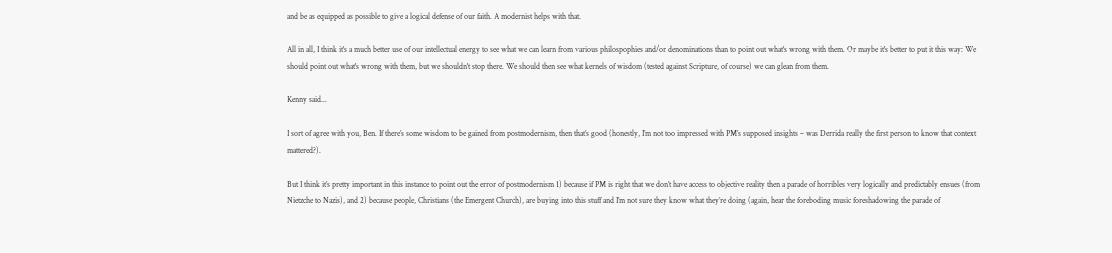and be as equipped as possible to give a logical defense of our faith. A modernist helps with that.

All in all, I think it's a much better use of our intellectual energy to see what we can learn from various philospophies and/or denominations than to point out what's wrong with them. Or maybe it's better to put it this way: We should point out what's wrong with them, but we shouldn't stop there. We should then see what kernels of wisdom (tested against Scripture, of course) we can glean from them.

Kenny said...

I sort of agree with you, Ben. If there’s some wisdom to be gained from postmodernism, then that’s good (honestly, I’m not too impressed with PM’s supposed insights – was Derrida really the first person to know that context mattered?).

But I think it’s pretty important in this instance to point out the error of postmodernism 1) because if PM is right that we don’t have access to objective reality then a parade of horribles very logically and predictably ensues (from Nietzche to Nazis), and 2) because people, Christians (the Emergent Church), are buying into this stuff and I’m not sure they know what they’re doing (again, hear the foreboding music foreshadowing the parade of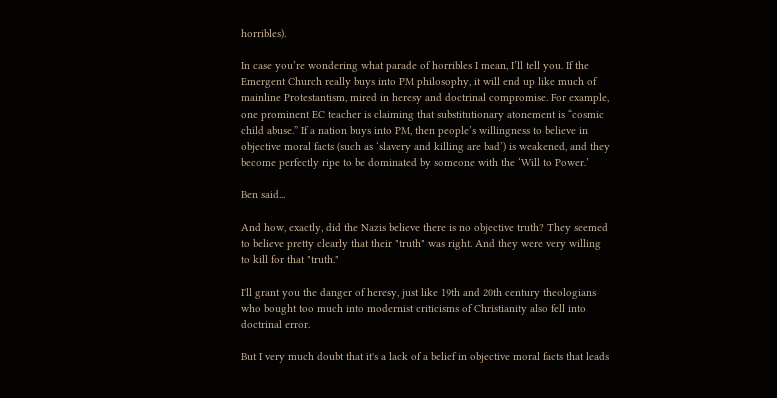horribles).

In case you’re wondering what parade of horribles I mean, I’ll tell you. If the Emergent Church really buys into PM philosophy, it will end up like much of mainline Protestantism, mired in heresy and doctrinal compromise. For example, one prominent EC teacher is claiming that substitutionary atonement is “cosmic child abuse.” If a nation buys into PM, then people’s willingness to believe in objective moral facts (such as ‘slavery and killing are bad’) is weakened, and they become perfectly ripe to be dominated by someone with the ‘Will to Power.’

Ben said...

And how, exactly, did the Nazis believe there is no objective truth? They seemed to believe pretty clearly that their "truth" was right. And they were very willing to kill for that "truth."

I'll grant you the danger of heresy, just like 19th and 20th century theologians who bought too much into modernist criticisms of Christianity also fell into doctrinal error.

But I very much doubt that it's a lack of a belief in objective moral facts that leads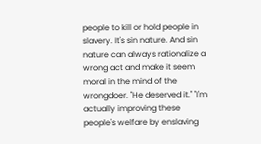people to kill or hold people in slavery. It's sin nature. And sin nature can always rationalize a wrong act and make it seem moral in the mind of the wrongdoer. "He deserved it." "I'm actually improving these people's welfare by enslaving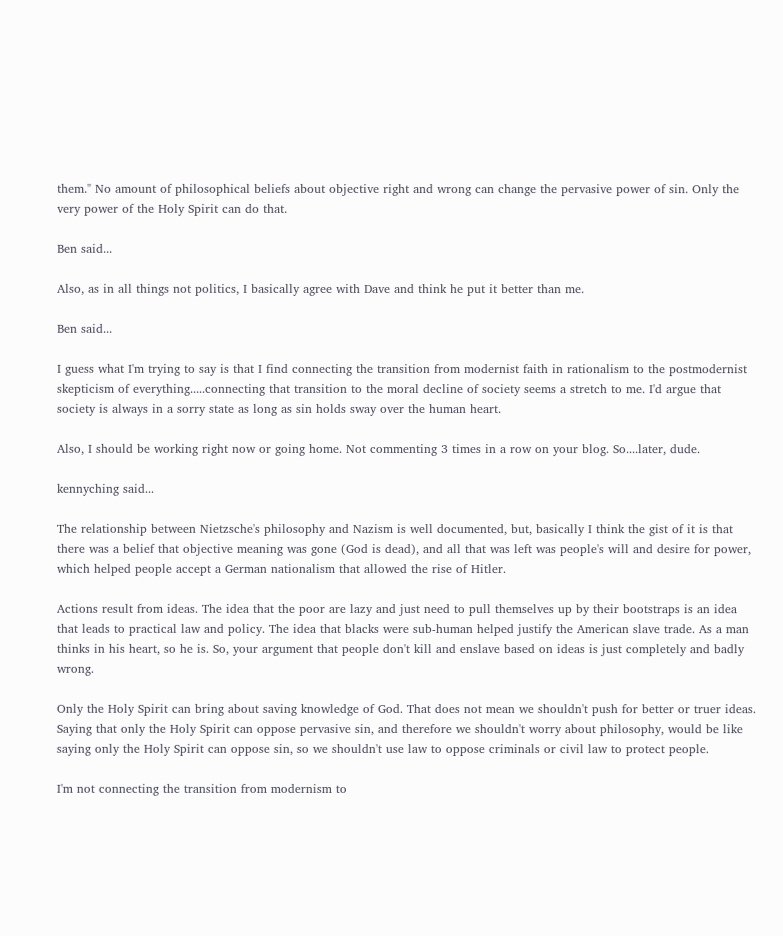them." No amount of philosophical beliefs about objective right and wrong can change the pervasive power of sin. Only the very power of the Holy Spirit can do that.

Ben said...

Also, as in all things not politics, I basically agree with Dave and think he put it better than me.

Ben said...

I guess what I'm trying to say is that I find connecting the transition from modernist faith in rationalism to the postmodernist skepticism of everything.....connecting that transition to the moral decline of society seems a stretch to me. I'd argue that society is always in a sorry state as long as sin holds sway over the human heart.

Also, I should be working right now or going home. Not commenting 3 times in a row on your blog. So....later, dude.

kennyching said...

The relationship between Nietzsche's philosophy and Nazism is well documented, but, basically I think the gist of it is that there was a belief that objective meaning was gone (God is dead), and all that was left was people's will and desire for power, which helped people accept a German nationalism that allowed the rise of Hitler.

Actions result from ideas. The idea that the poor are lazy and just need to pull themselves up by their bootstraps is an idea that leads to practical law and policy. The idea that blacks were sub-human helped justify the American slave trade. As a man thinks in his heart, so he is. So, your argument that people don't kill and enslave based on ideas is just completely and badly wrong.

Only the Holy Spirit can bring about saving knowledge of God. That does not mean we shouldn't push for better or truer ideas. Saying that only the Holy Spirit can oppose pervasive sin, and therefore we shouldn't worry about philosophy, would be like saying only the Holy Spirit can oppose sin, so we shouldn't use law to oppose criminals or civil law to protect people.

I'm not connecting the transition from modernism to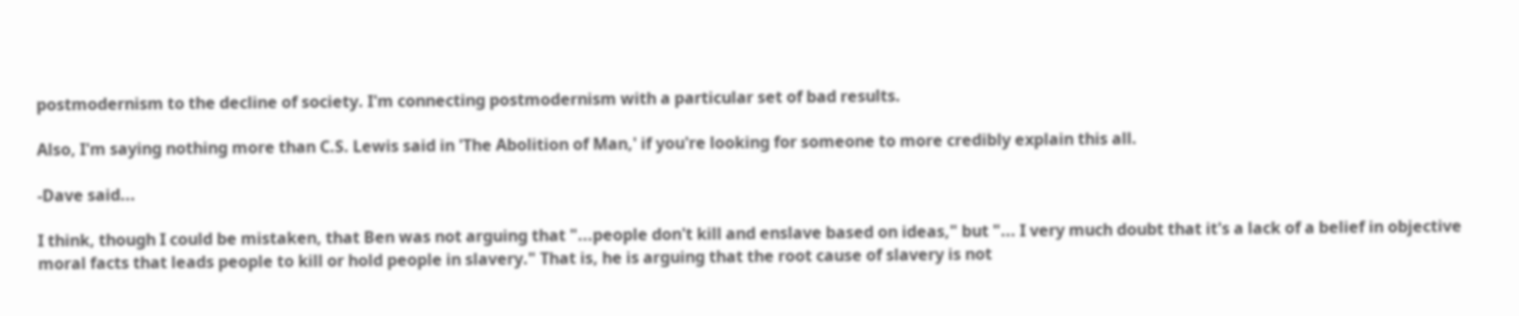postmodernism to the decline of society. I'm connecting postmodernism with a particular set of bad results.

Also, I'm saying nothing more than C.S. Lewis said in 'The Abolition of Man,' if you're looking for someone to more credibly explain this all.

-Dave said...

I think, though I could be mistaken, that Ben was not arguing that "...people don't kill and enslave based on ideas," but "... I very much doubt that it's a lack of a belief in objective moral facts that leads people to kill or hold people in slavery." That is, he is arguing that the root cause of slavery is not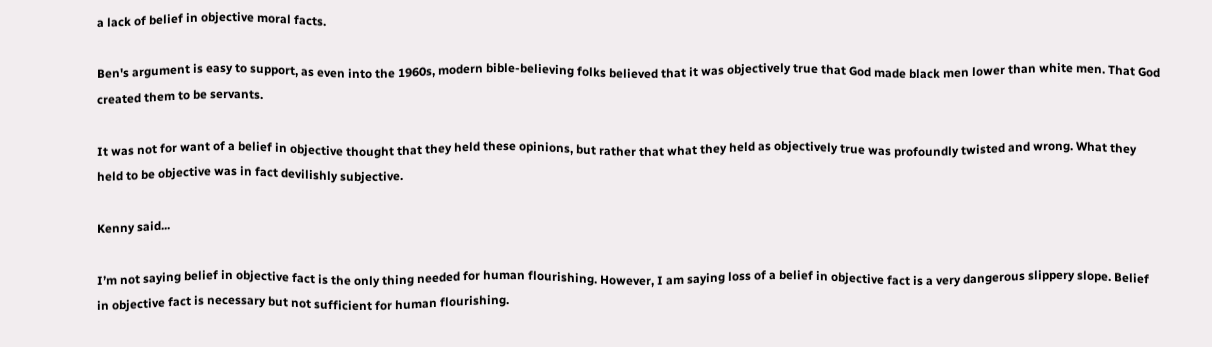a lack of belief in objective moral facts.

Ben's argument is easy to support, as even into the 1960s, modern bible-believing folks believed that it was objectively true that God made black men lower than white men. That God created them to be servants.

It was not for want of a belief in objective thought that they held these opinions, but rather that what they held as objectively true was profoundly twisted and wrong. What they held to be objective was in fact devilishly subjective.

Kenny said...

I’m not saying belief in objective fact is the only thing needed for human flourishing. However, I am saying loss of a belief in objective fact is a very dangerous slippery slope. Belief in objective fact is necessary but not sufficient for human flourishing.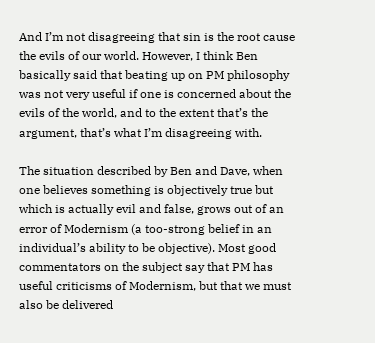And I’m not disagreeing that sin is the root cause the evils of our world. However, I think Ben basically said that beating up on PM philosophy was not very useful if one is concerned about the evils of the world, and to the extent that’s the argument, that’s what I’m disagreeing with.

The situation described by Ben and Dave, when one believes something is objectively true but which is actually evil and false, grows out of an error of Modernism (a too-strong belief in an individual’s ability to be objective). Most good commentators on the subject say that PM has useful criticisms of Modernism, but that we must also be delivered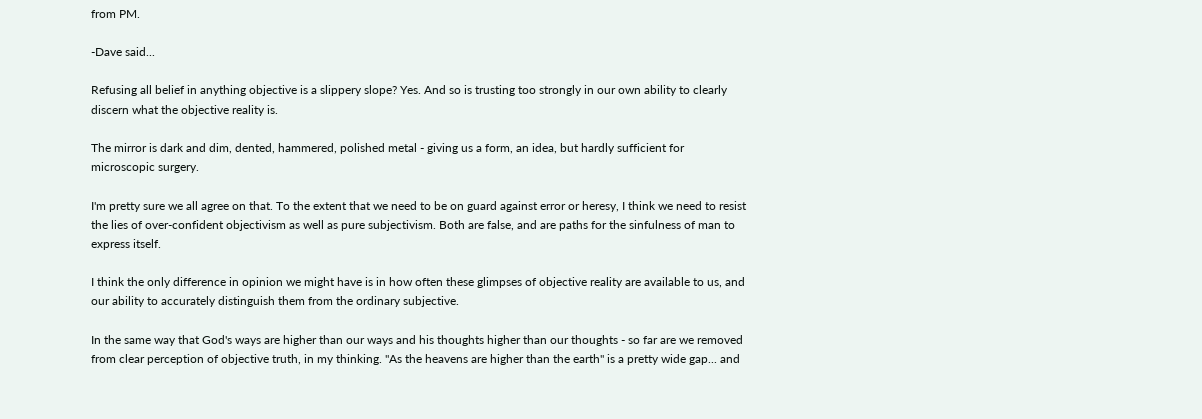from PM.

-Dave said...

Refusing all belief in anything objective is a slippery slope? Yes. And so is trusting too strongly in our own ability to clearly discern what the objective reality is.

The mirror is dark and dim, dented, hammered, polished metal - giving us a form, an idea, but hardly sufficient for microscopic surgery.

I'm pretty sure we all agree on that. To the extent that we need to be on guard against error or heresy, I think we need to resist the lies of over-confident objectivism as well as pure subjectivism. Both are false, and are paths for the sinfulness of man to express itself.

I think the only difference in opinion we might have is in how often these glimpses of objective reality are available to us, and our ability to accurately distinguish them from the ordinary subjective.

In the same way that God's ways are higher than our ways and his thoughts higher than our thoughts - so far are we removed from clear perception of objective truth, in my thinking. "As the heavens are higher than the earth" is a pretty wide gap... and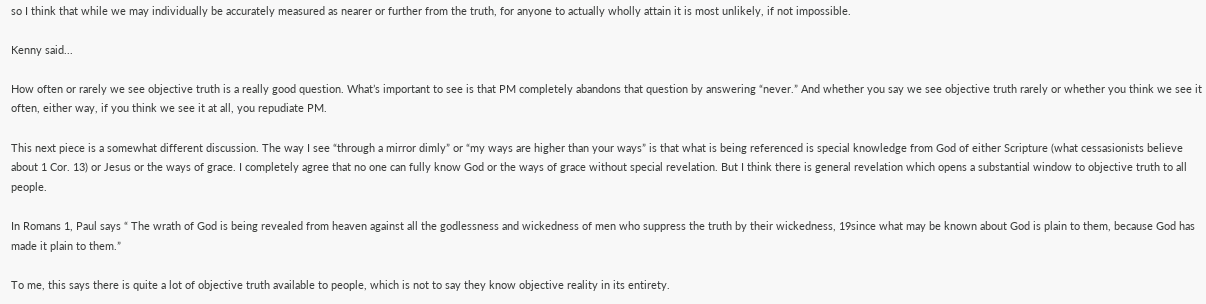so I think that while we may individually be accurately measured as nearer or further from the truth, for anyone to actually wholly attain it is most unlikely, if not impossible.

Kenny said...

How often or rarely we see objective truth is a really good question. What’s important to see is that PM completely abandons that question by answering “never.” And whether you say we see objective truth rarely or whether you think we see it often, either way, if you think we see it at all, you repudiate PM.

This next piece is a somewhat different discussion. The way I see “through a mirror dimly” or “my ways are higher than your ways” is that what is being referenced is special knowledge from God of either Scripture (what cessasionists believe about 1 Cor. 13) or Jesus or the ways of grace. I completely agree that no one can fully know God or the ways of grace without special revelation. But I think there is general revelation which opens a substantial window to objective truth to all people.

In Romans 1, Paul says “ The wrath of God is being revealed from heaven against all the godlessness and wickedness of men who suppress the truth by their wickedness, 19since what may be known about God is plain to them, because God has made it plain to them.”

To me, this says there is quite a lot of objective truth available to people, which is not to say they know objective reality in its entirety.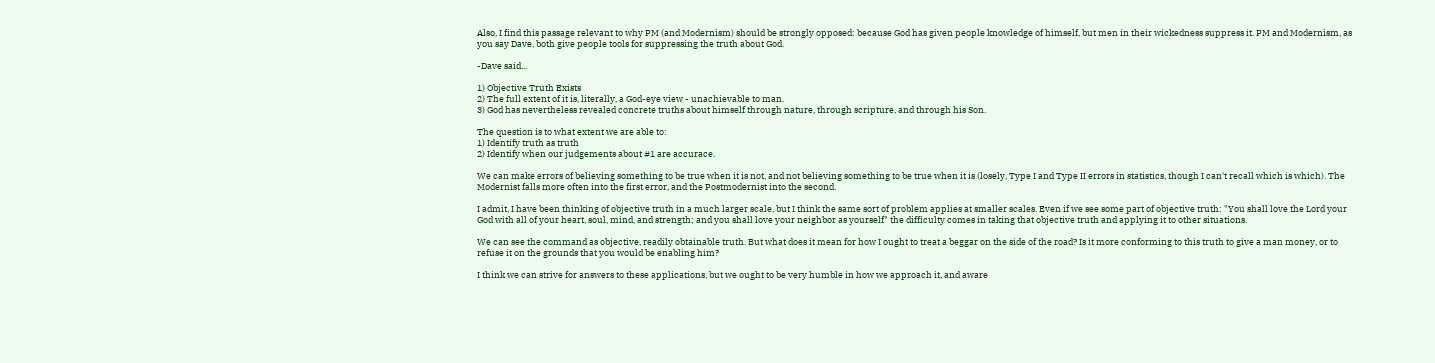Also, I find this passage relevant to why PM (and Modernism) should be strongly opposed: because God has given people knowledge of himself, but men in their wickedness suppress it. PM and Modernism, as you say Dave, both give people tools for suppressing the truth about God.

-Dave said...

1) Objective Truth Exists
2) The full extent of it is, literally, a God-eye view - unachievable to man.
3) God has nevertheless revealed concrete truths about himself through nature, through scripture, and through his Son.

The question is to what extent we are able to:
1) Identify truth as truth
2) Identify when our judgements about #1 are accurace.

We can make errors of believing something to be true when it is not, and not believing something to be true when it is (losely, Type I and Type II errors in statistics, though I can't recall which is which). The Modernist falls more often into the first error, and the Postmodernist into the second.

I admit, I have been thinking of objective truth in a much larger scale, but I think the same sort of problem applies at smaller scales. Even if we see some part of objective truth: "You shall love the Lord your God with all of your heart, soul, mind, and strength; and you shall love your neighbor as yourself" the difficulty comes in taking that objective truth and applying it to other situations.

We can see the command as objective, readily obtainable truth. But what does it mean for how I ought to treat a beggar on the side of the road? Is it more conforming to this truth to give a man money, or to refuse it on the grounds that you would be enabling him?

I think we can strive for answers to these applications, but we ought to be very humble in how we approach it, and aware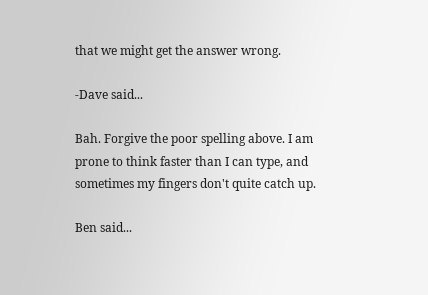that we might get the answer wrong.

-Dave said...

Bah. Forgive the poor spelling above. I am prone to think faster than I can type, and sometimes my fingers don't quite catch up.

Ben said...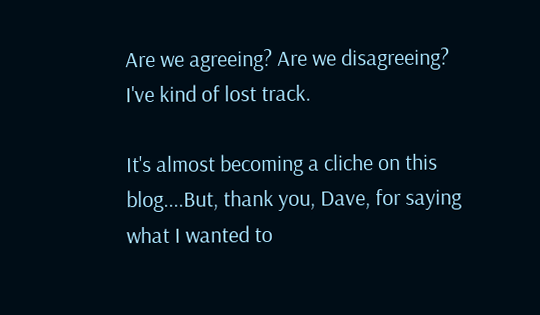Are we agreeing? Are we disagreeing? I've kind of lost track.

It's almost becoming a cliche on this blog....But, thank you, Dave, for saying what I wanted to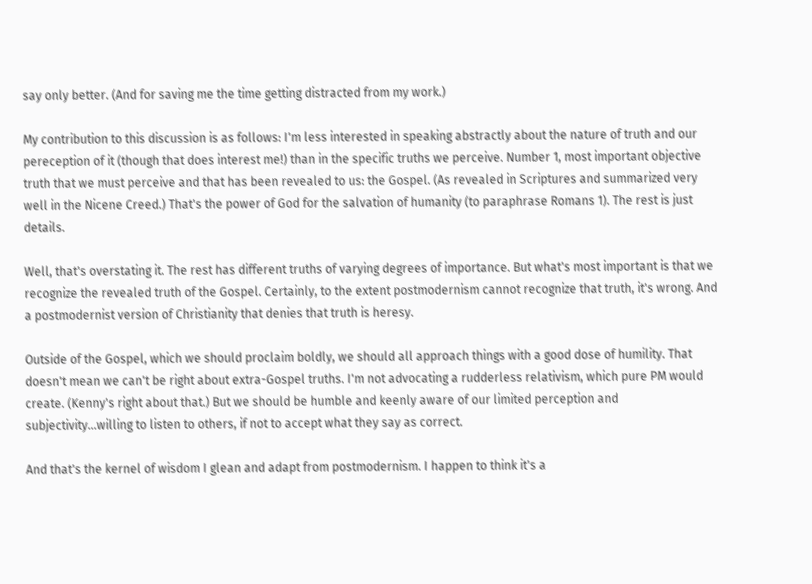say only better. (And for saving me the time getting distracted from my work.)

My contribution to this discussion is as follows: I'm less interested in speaking abstractly about the nature of truth and our pereception of it (though that does interest me!) than in the specific truths we perceive. Number 1, most important objective truth that we must perceive and that has been revealed to us: the Gospel. (As revealed in Scriptures and summarized very well in the Nicene Creed.) That's the power of God for the salvation of humanity (to paraphrase Romans 1). The rest is just details.

Well, that's overstating it. The rest has different truths of varying degrees of importance. But what's most important is that we recognize the revealed truth of the Gospel. Certainly, to the extent postmodernism cannot recognize that truth, it's wrong. And a postmodernist version of Christianity that denies that truth is heresy.

Outside of the Gospel, which we should proclaim boldly, we should all approach things with a good dose of humility. That doesn't mean we can't be right about extra-Gospel truths. I'm not advocating a rudderless relativism, which pure PM would create. (Kenny's right about that.) But we should be humble and keenly aware of our limited perception and subjectivity...willing to listen to others, if not to accept what they say as correct.

And that's the kernel of wisdom I glean and adapt from postmodernism. I happen to think it's a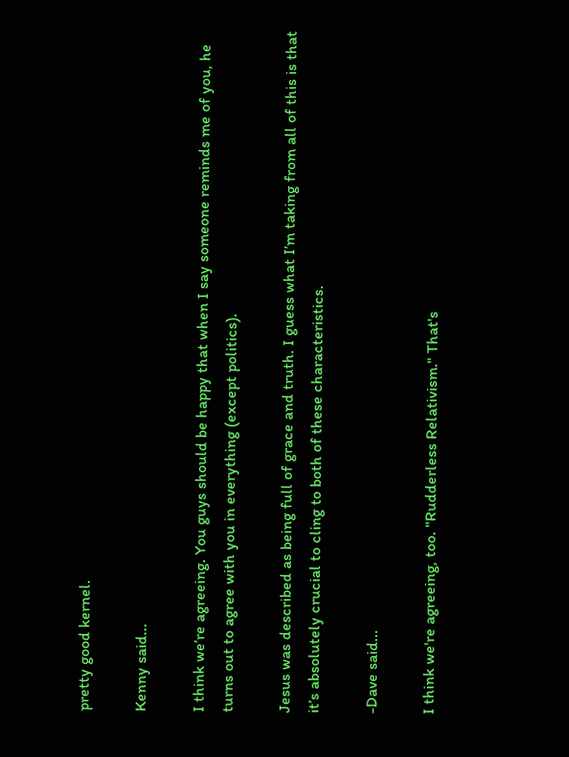pretty good kernel.

Kenny said...

I think we’re agreeing. You guys should be happy that when I say someone reminds me of you, he turns out to agree with you in everything (except politics).

Jesus was described as being full of grace and truth. I guess what I’m taking from all of this is that it’s absolutely crucial to cling to both of these characteristics.

-Dave said...

I think we're agreeing, too. "Rudderless Relativism." That's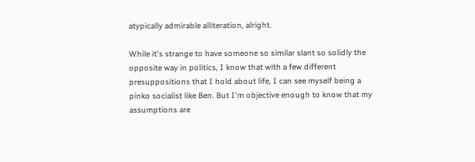atypically admirable alliteration, alright.

While it's strange to have someone so similar slant so solidly the opposite way in politics, I know that with a few different presuppositions that I hold about life, I can see myself being a pinko socialist like Ben. But I'm objective enough to know that my assumptions are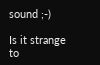sound ;-)

Is it strange to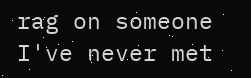rag on someone I've never met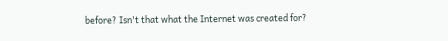before? Isn't that what the Internet was created for?